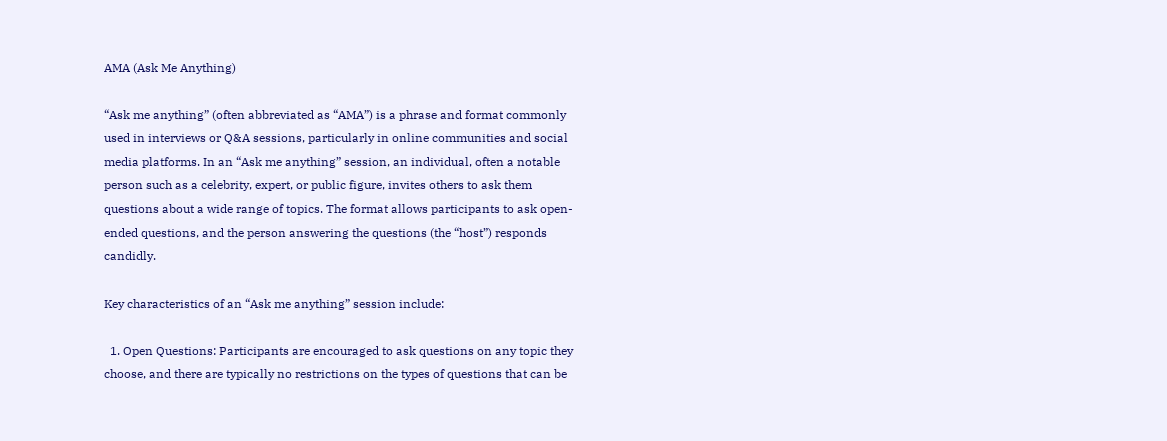AMA (Ask Me Anything)

“Ask me anything” (often abbreviated as “AMA”) is a phrase and format commonly used in interviews or Q&A sessions, particularly in online communities and social media platforms. In an “Ask me anything” session, an individual, often a notable person such as a celebrity, expert, or public figure, invites others to ask them questions about a wide range of topics. The format allows participants to ask open-ended questions, and the person answering the questions (the “host”) responds candidly.

Key characteristics of an “Ask me anything” session include:

  1. Open Questions: Participants are encouraged to ask questions on any topic they choose, and there are typically no restrictions on the types of questions that can be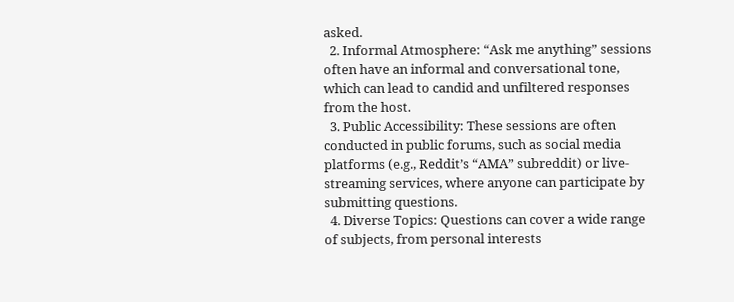asked.
  2. Informal Atmosphere: “Ask me anything” sessions often have an informal and conversational tone, which can lead to candid and unfiltered responses from the host.
  3. Public Accessibility: These sessions are often conducted in public forums, such as social media platforms (e.g., Reddit’s “AMA” subreddit) or live-streaming services, where anyone can participate by submitting questions.
  4. Diverse Topics: Questions can cover a wide range of subjects, from personal interests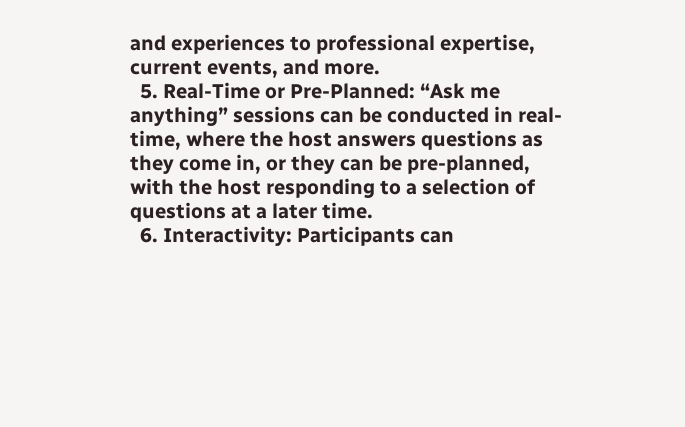and experiences to professional expertise, current events, and more.
  5. Real-Time or Pre-Planned: “Ask me anything” sessions can be conducted in real-time, where the host answers questions as they come in, or they can be pre-planned, with the host responding to a selection of questions at a later time.
  6. Interactivity: Participants can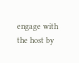engage with the host by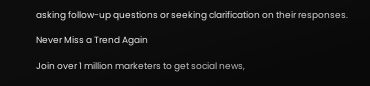asking follow-up questions or seeking clarification on their responses.

Never Miss a Trend Again

Join over 1 million marketers to get social news,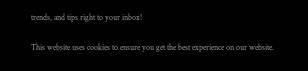trends, and tips right to your inbox!

This website uses cookies to ensure you get the best experience on our website.